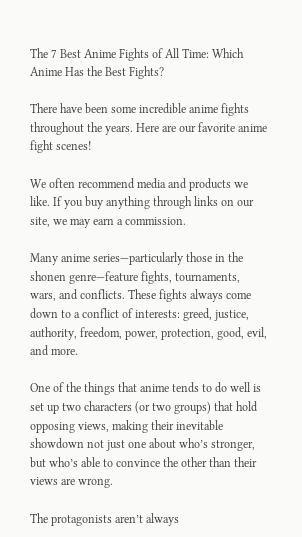The 7 Best Anime Fights of All Time: Which Anime Has the Best Fights?

There have been some incredible anime fights throughout the years. Here are our favorite anime fight scenes!

We often recommend media and products we like. If you buy anything through links on our site, we may earn a commission.

Many anime series—particularly those in the shonen genre—feature fights, tournaments, wars, and conflicts. These fights always come down to a conflict of interests: greed, justice, authority, freedom, power, protection, good, evil, and more.

One of the things that anime tends to do well is set up two characters (or two groups) that hold opposing views, making their inevitable showdown not just one about who’s stronger, but who’s able to convince the other than their views are wrong.

The protagonists aren’t always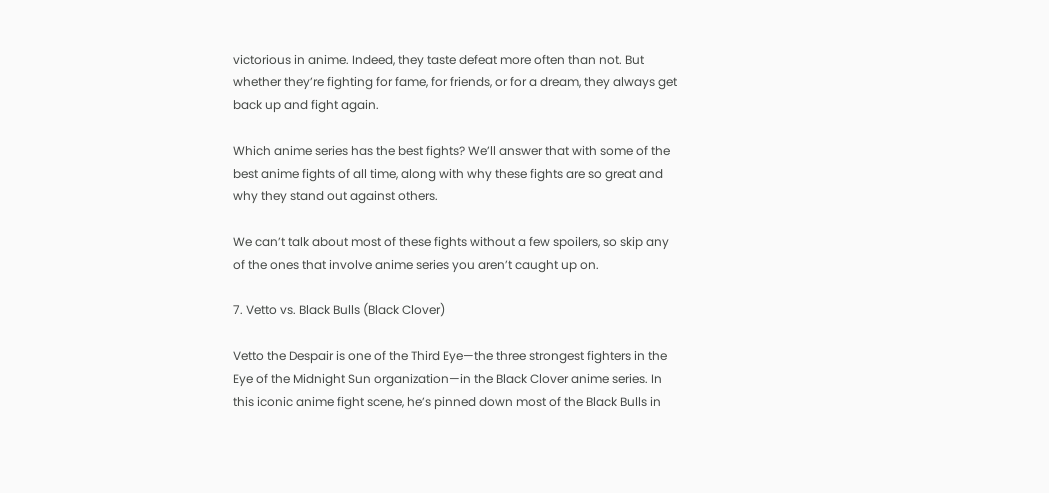victorious in anime. Indeed, they taste defeat more often than not. But whether they’re fighting for fame, for friends, or for a dream, they always get back up and fight again.

Which anime series has the best fights? We’ll answer that with some of the best anime fights of all time, along with why these fights are so great and why they stand out against others.

We can’t talk about most of these fights without a few spoilers, so skip any of the ones that involve anime series you aren’t caught up on.

7. Vetto vs. Black Bulls (Black Clover)

Vetto the Despair is one of the Third Eye—the three strongest fighters in the Eye of the Midnight Sun organization—in the Black Clover anime series. In this iconic anime fight scene, he’s pinned down most of the Black Bulls in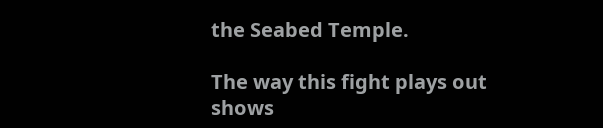the Seabed Temple.

The way this fight plays out shows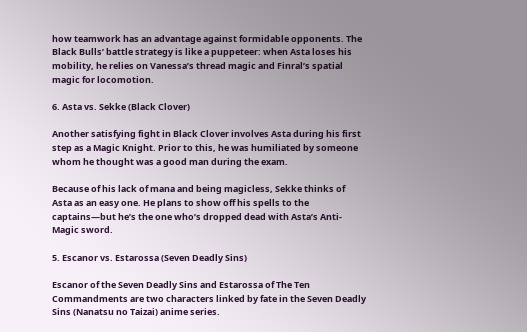how teamwork has an advantage against formidable opponents. The Black Bulls’ battle strategy is like a puppeteer: when Asta loses his mobility, he relies on Vanessa’s thread magic and Finral’s spatial magic for locomotion.

6. Asta vs. Sekke (Black Clover)

Another satisfying fight in Black Clover involves Asta during his first step as a Magic Knight. Prior to this, he was humiliated by someone whom he thought was a good man during the exam.

Because of his lack of mana and being magicless, Sekke thinks of Asta as an easy one. He plans to show off his spells to the captains—but he’s the one who’s dropped dead with Asta’s Anti-Magic sword.

5. Escanor vs. Estarossa (Seven Deadly Sins)

Escanor of the Seven Deadly Sins and Estarossa of The Ten Commandments are two characters linked by fate in the Seven Deadly Sins (Nanatsu no Taizai) anime series.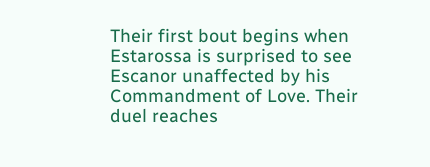Their first bout begins when Estarossa is surprised to see Escanor unaffected by his Commandment of Love. Their duel reaches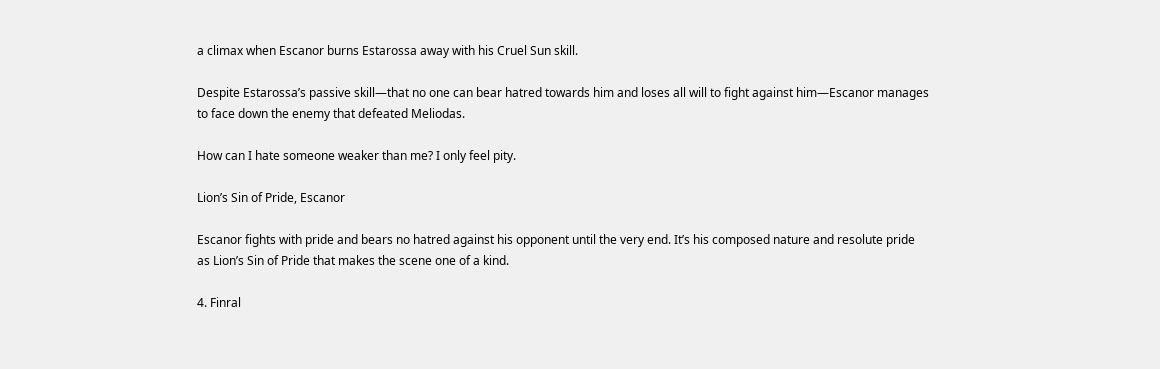a climax when Escanor burns Estarossa away with his Cruel Sun skill.

Despite Estarossa’s passive skill—that no one can bear hatred towards him and loses all will to fight against him—Escanor manages to face down the enemy that defeated Meliodas.

How can I hate someone weaker than me? I only feel pity.

Lion’s Sin of Pride, Escanor

Escanor fights with pride and bears no hatred against his opponent until the very end. It’s his composed nature and resolute pride as Lion’s Sin of Pride that makes the scene one of a kind.

4. Finral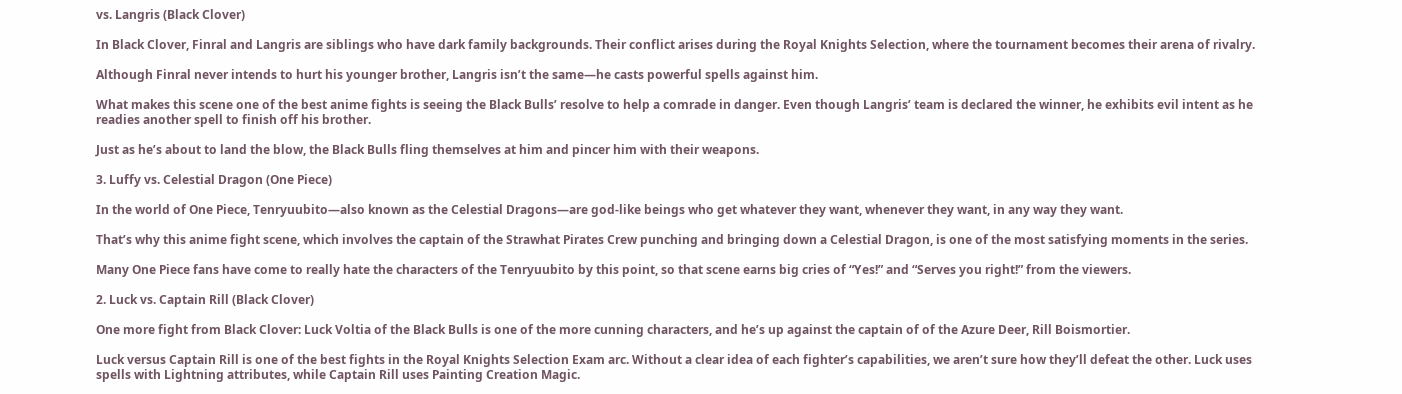vs. Langris (Black Clover)

In Black Clover, Finral and Langris are siblings who have dark family backgrounds. Their conflict arises during the Royal Knights Selection, where the tournament becomes their arena of rivalry.

Although Finral never intends to hurt his younger brother, Langris isn’t the same—he casts powerful spells against him.

What makes this scene one of the best anime fights is seeing the Black Bulls’ resolve to help a comrade in danger. Even though Langris’ team is declared the winner, he exhibits evil intent as he readies another spell to finish off his brother.

Just as he’s about to land the blow, the Black Bulls fling themselves at him and pincer him with their weapons.

3. Luffy vs. Celestial Dragon (One Piece)

In the world of One Piece, Tenryuubito—also known as the Celestial Dragons—are god-like beings who get whatever they want, whenever they want, in any way they want.

That’s why this anime fight scene, which involves the captain of the Strawhat Pirates Crew punching and bringing down a Celestial Dragon, is one of the most satisfying moments in the series.

Many One Piece fans have come to really hate the characters of the Tenryuubito by this point, so that scene earns big cries of “Yes!” and “Serves you right!” from the viewers.

2. Luck vs. Captain Rill (Black Clover)

One more fight from Black Clover: Luck Voltia of the Black Bulls is one of the more cunning characters, and he’s up against the captain of of the Azure Deer, Rill Boismortier.

Luck versus Captain Rill is one of the best fights in the Royal Knights Selection Exam arc. Without a clear idea of each fighter’s capabilities, we aren’t sure how they’ll defeat the other. Luck uses spells with Lightning attributes, while Captain Rill uses Painting Creation Magic.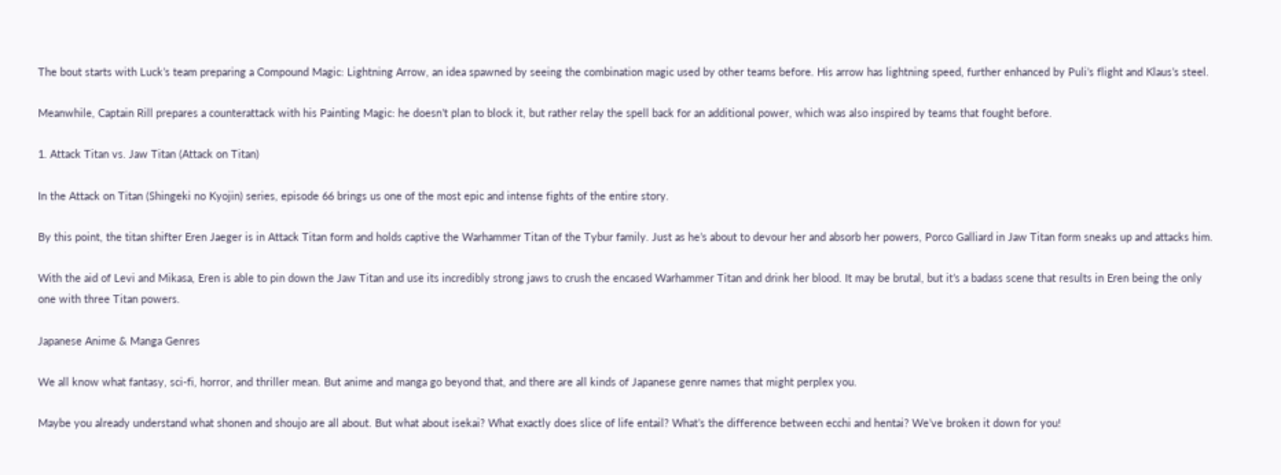The bout starts with Luck’s team preparing a Compound Magic: Lightning Arrow, an idea spawned by seeing the combination magic used by other teams before. His arrow has lightning speed, further enhanced by Puli’s flight and Klaus’s steel.

Meanwhile, Captain Rill prepares a counterattack with his Painting Magic: he doesn’t plan to block it, but rather relay the spell back for an additional power, which was also inspired by teams that fought before.

1. Attack Titan vs. Jaw Titan (Attack on Titan)

In the Attack on Titan (Shingeki no Kyojin) series, episode 66 brings us one of the most epic and intense fights of the entire story.

By this point, the titan shifter Eren Jaeger is in Attack Titan form and holds captive the Warhammer Titan of the Tybur family. Just as he’s about to devour her and absorb her powers, Porco Galliard in Jaw Titan form sneaks up and attacks him.

With the aid of Levi and Mikasa, Eren is able to pin down the Jaw Titan and use its incredibly strong jaws to crush the encased Warhammer Titan and drink her blood. It may be brutal, but it’s a badass scene that results in Eren being the only one with three Titan powers.

Japanese Anime & Manga Genres

We all know what fantasy, sci-fi, horror, and thriller mean. But anime and manga go beyond that, and there are all kinds of Japanese genre names that might perplex you.

Maybe you already understand what shonen and shoujo are all about. But what about isekai? What exactly does slice of life entail? What’s the difference between ecchi and hentai? We’ve broken it down for you!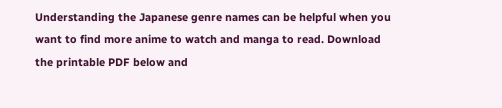Understanding the Japanese genre names can be helpful when you want to find more anime to watch and manga to read. Download the printable PDF below and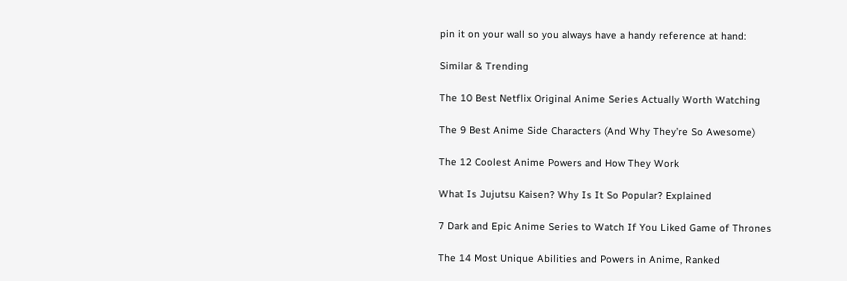pin it on your wall so you always have a handy reference at hand:

Similar & Trending

The 10 Best Netflix Original Anime Series Actually Worth Watching

The 9 Best Anime Side Characters (And Why They’re So Awesome)

The 12 Coolest Anime Powers and How They Work

What Is Jujutsu Kaisen? Why Is It So Popular? Explained

7 Dark and Epic Anime Series to Watch If You Liked Game of Thrones

The 14 Most Unique Abilities and Powers in Anime, Ranked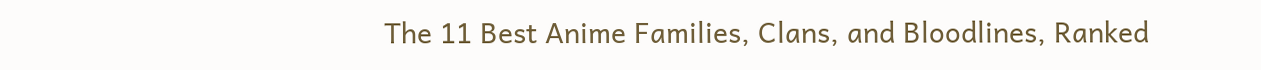The 11 Best Anime Families, Clans, and Bloodlines, Ranked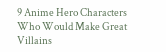9 Anime Hero Characters Who Would Make Great Villains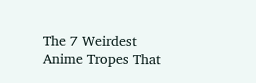The 7 Weirdest Anime Tropes That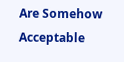Are Somehow Acceptable